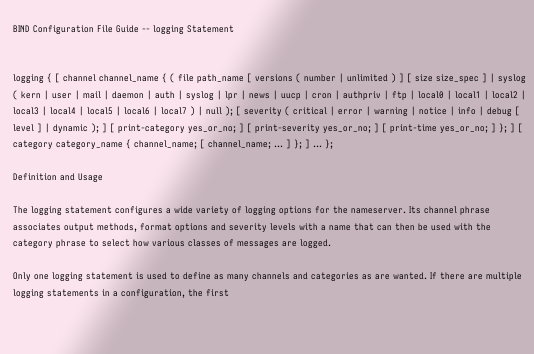BIND Configuration File Guide -- logging Statement


logging { [ channel channel_name { ( file path_name [ versions ( number | unlimited ) ] [ size size_spec ] | syslog ( kern | user | mail | daemon | auth | syslog | lpr | news | uucp | cron | authpriv | ftp | local0 | local1 | local2 | local3 | local4 | local5 | local6 | local7 ) | null ); [ severity ( critical | error | warning | notice | info | debug [ level ] | dynamic ); ] [ print-category yes_or_no; ] [ print-severity yes_or_no; ] [ print-time yes_or_no; ] }; ] [ category category_name { channel_name; [ channel_name; ... ] }; ] ... };

Definition and Usage

The logging statement configures a wide variety of logging options for the nameserver. Its channel phrase associates output methods, format options and severity levels with a name that can then be used with the category phrase to select how various classes of messages are logged.

Only one logging statement is used to define as many channels and categories as are wanted. If there are multiple logging statements in a configuration, the first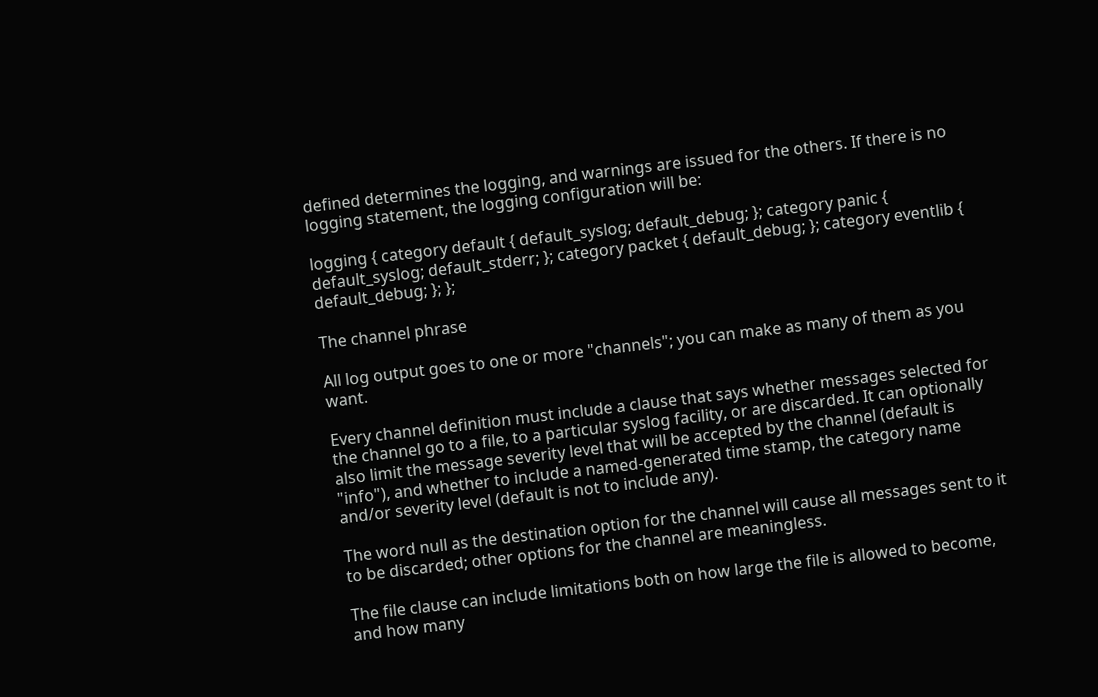defined determines the logging, and warnings are issued for the others. If there is no logging statement, the logging configuration will be:

logging { category default { default_syslog; default_debug; }; category panic { default_syslog; default_stderr; }; category packet { default_debug; }; category eventlib { default_debug; }; };

The channel phrase

All log output goes to one or more "channels"; you can make as many of them as you want.

Every channel definition must include a clause that says whether messages selected for the channel go to a file, to a particular syslog facility, or are discarded. It can optionally also limit the message severity level that will be accepted by the channel (default is "info"), and whether to include a named-generated time stamp, the category name and/or severity level (default is not to include any).

The word null as the destination option for the channel will cause all messages sent to it to be discarded; other options for the channel are meaningless.

The file clause can include limitations both on how large the file is allowed to become, and how many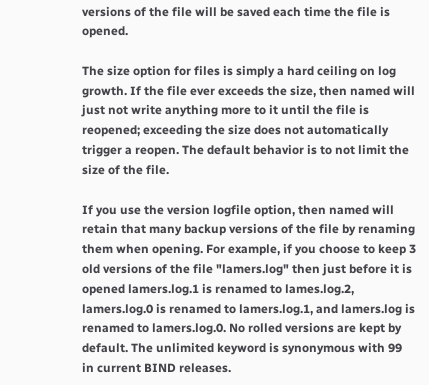versions of the file will be saved each time the file is opened.

The size option for files is simply a hard ceiling on log growth. If the file ever exceeds the size, then named will just not write anything more to it until the file is reopened; exceeding the size does not automatically trigger a reopen. The default behavior is to not limit the size of the file.

If you use the version logfile option, then named will retain that many backup versions of the file by renaming them when opening. For example, if you choose to keep 3 old versions of the file "lamers.log" then just before it is opened lamers.log.1 is renamed to lames.log.2, lamers.log.0 is renamed to lamers.log.1, and lamers.log is renamed to lamers.log.0. No rolled versions are kept by default. The unlimited keyword is synonymous with 99 in current BIND releases.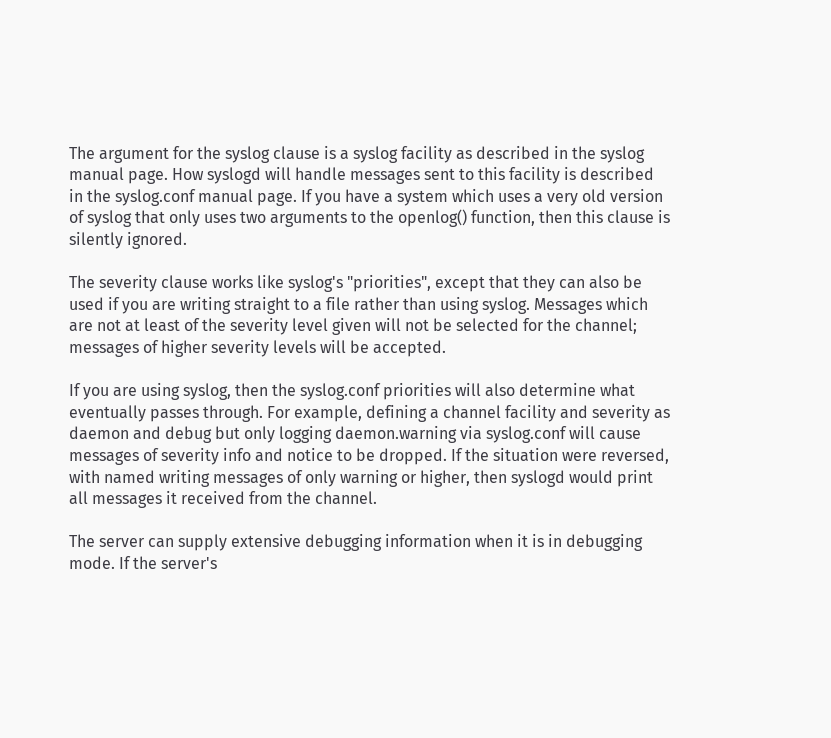The argument for the syslog clause is a syslog facility as described in the syslog manual page. How syslogd will handle messages sent to this facility is described in the syslog.conf manual page. If you have a system which uses a very old version of syslog that only uses two arguments to the openlog() function, then this clause is silently ignored.

The severity clause works like syslog's "priorities", except that they can also be used if you are writing straight to a file rather than using syslog. Messages which are not at least of the severity level given will not be selected for the channel; messages of higher severity levels will be accepted.

If you are using syslog, then the syslog.conf priorities will also determine what eventually passes through. For example, defining a channel facility and severity as daemon and debug but only logging daemon.warning via syslog.conf will cause messages of severity info and notice to be dropped. If the situation were reversed, with named writing messages of only warning or higher, then syslogd would print all messages it received from the channel.

The server can supply extensive debugging information when it is in debugging mode. If the server's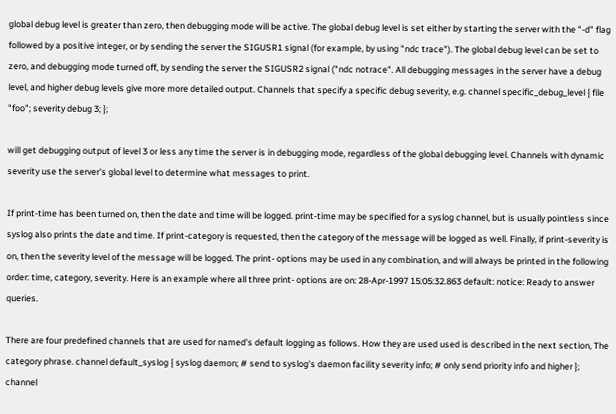global debug level is greater than zero, then debugging mode will be active. The global debug level is set either by starting the server with the "-d" flag followed by a positive integer, or by sending the server the SIGUSR1 signal (for example, by using "ndc trace"). The global debug level can be set to zero, and debugging mode turned off, by sending the server the SIGUSR2 signal ("ndc notrace". All debugging messages in the server have a debug level, and higher debug levels give more more detailed output. Channels that specify a specific debug severity, e.g. channel specific_debug_level { file "foo"; severity debug 3; };

will get debugging output of level 3 or less any time the server is in debugging mode, regardless of the global debugging level. Channels with dynamic severity use the server's global level to determine what messages to print.

If print-time has been turned on, then the date and time will be logged. print-time may be specified for a syslog channel, but is usually pointless since syslog also prints the date and time. If print-category is requested, then the category of the message will be logged as well. Finally, if print-severity is on, then the severity level of the message will be logged. The print- options may be used in any combination, and will always be printed in the following order: time, category, severity. Here is an example where all three print- options are on: 28-Apr-1997 15:05:32.863 default: notice: Ready to answer queries.

There are four predefined channels that are used for named's default logging as follows. How they are used used is described in the next section, The category phrase. channel default_syslog { syslog daemon; # send to syslog's daemon facility severity info; # only send priority info and higher }; channel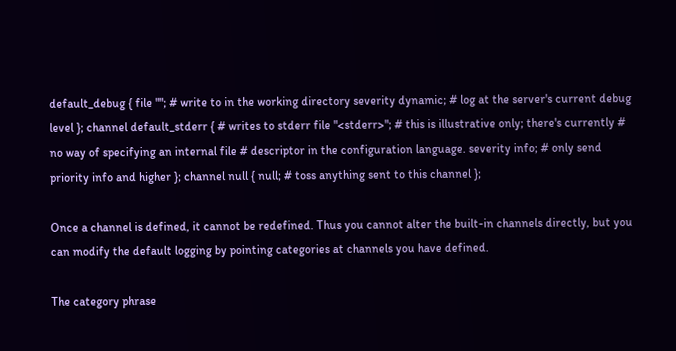default_debug { file ""; # write to in the working directory severity dynamic; # log at the server's current debug level }; channel default_stderr { # writes to stderr file "<stderr>"; # this is illustrative only; there's currently # no way of specifying an internal file # descriptor in the configuration language. severity info; # only send priority info and higher }; channel null { null; # toss anything sent to this channel };

Once a channel is defined, it cannot be redefined. Thus you cannot alter the built-in channels directly, but you can modify the default logging by pointing categories at channels you have defined.

The category phrase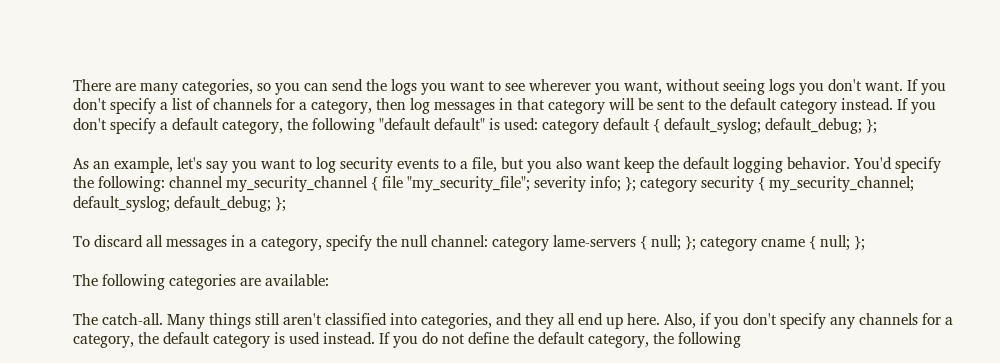There are many categories, so you can send the logs you want to see wherever you want, without seeing logs you don't want. If you don't specify a list of channels for a category, then log messages in that category will be sent to the default category instead. If you don't specify a default category, the following "default default" is used: category default { default_syslog; default_debug; };

As an example, let's say you want to log security events to a file, but you also want keep the default logging behavior. You'd specify the following: channel my_security_channel { file "my_security_file"; severity info; }; category security { my_security_channel; default_syslog; default_debug; };

To discard all messages in a category, specify the null channel: category lame-servers { null; }; category cname { null; };

The following categories are available:

The catch-all. Many things still aren't classified into categories, and they all end up here. Also, if you don't specify any channels for a category, the default category is used instead. If you do not define the default category, the following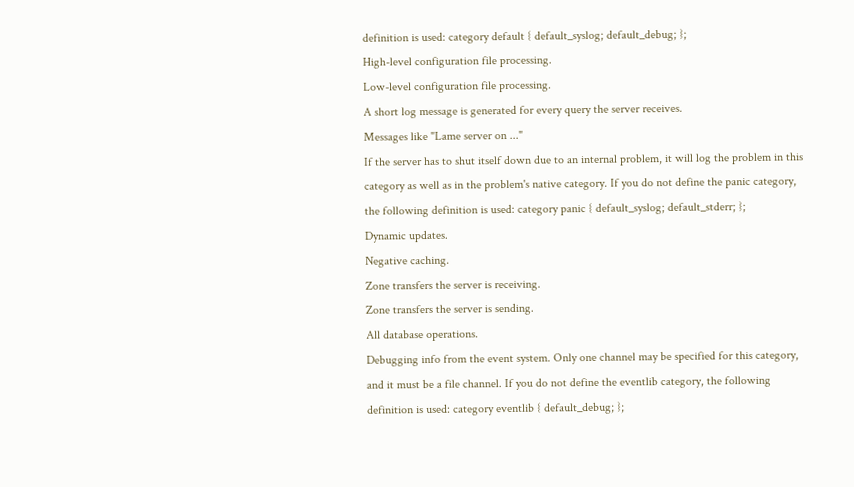definition is used: category default { default_syslog; default_debug; };
High-level configuration file processing.
Low-level configuration file processing.
A short log message is generated for every query the server receives.
Messages like "Lame server on ..."
If the server has to shut itself down due to an internal problem, it will log the problem in this category as well as in the problem's native category. If you do not define the panic category, the following definition is used: category panic { default_syslog; default_stderr; };
Dynamic updates.
Negative caching.
Zone transfers the server is receiving.
Zone transfers the server is sending.
All database operations.
Debugging info from the event system. Only one channel may be specified for this category, and it must be a file channel. If you do not define the eventlib category, the following definition is used: category eventlib { default_debug; };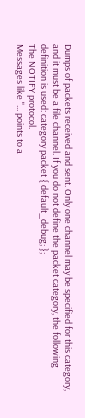Dumps of packets received and sent. Only one channel may be specified for this category, and it must be a file channel. If you do not define the packet category, the following definition is used: category packet { default_debug; };
The NOTIFY protocol.
Messages like "... points to a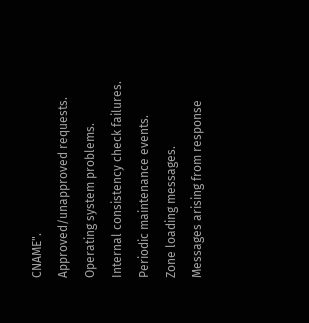CNAME".
Approved/unapproved requests.
Operating system problems.
Internal consistency check failures.
Periodic maintenance events.
Zone loading messages.
Messages arising from response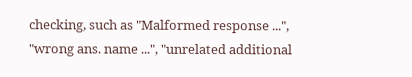checking, such as "Malformed response ...", "wrong ans. name ...", "unrelated additional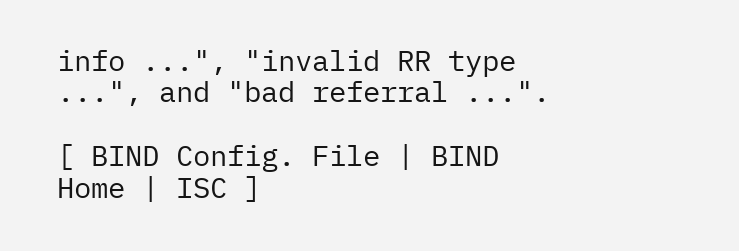info ...", "invalid RR type ...", and "bad referral ...".

[ BIND Config. File | BIND Home | ISC ]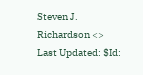Steven J. Richardson <>
Last Updated: $Id: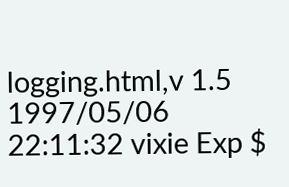logging.html,v 1.5 1997/05/06 22:11:32 vixie Exp $